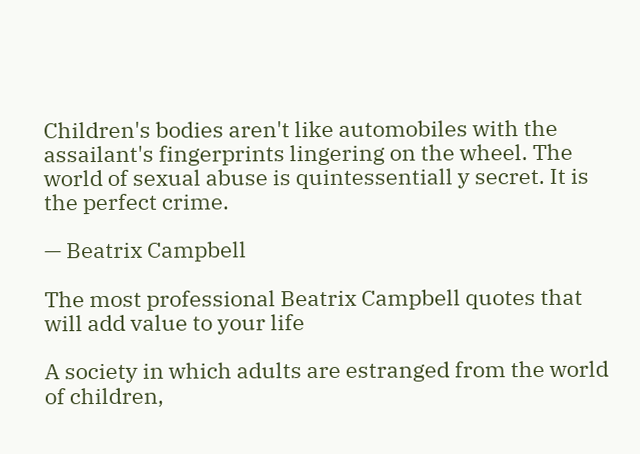Children's bodies aren't like automobiles with the assailant's fingerprints lingering on the wheel. The world of sexual abuse is quintessentiall y secret. It is the perfect crime.

— Beatrix Campbell

The most professional Beatrix Campbell quotes that will add value to your life

A society in which adults are estranged from the world of children,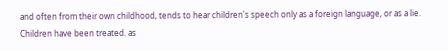and often from their own childhood, tends to hear children's speech only as a foreign language, or as a lie. Children have been treated. as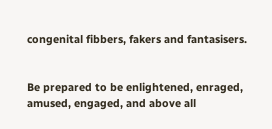congenital fibbers, fakers and fantasisers.


Be prepared to be enlightened, enraged, amused, engaged, and above all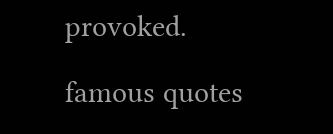provoked.

famous quotes